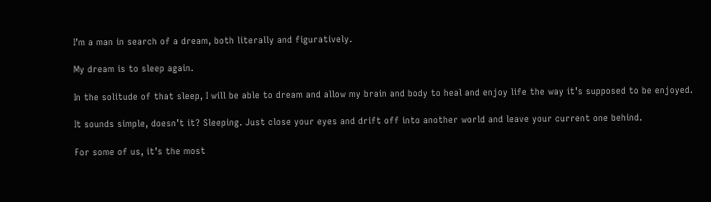I’m a man in search of a dream, both literally and figuratively.

My dream is to sleep again.

In the solitude of that sleep, I will be able to dream and allow my brain and body to heal and enjoy life the way it’s supposed to be enjoyed.

It sounds simple, doesn’t it? Sleeping. Just close your eyes and drift off into another world and leave your current one behind.

For some of us, it’s the most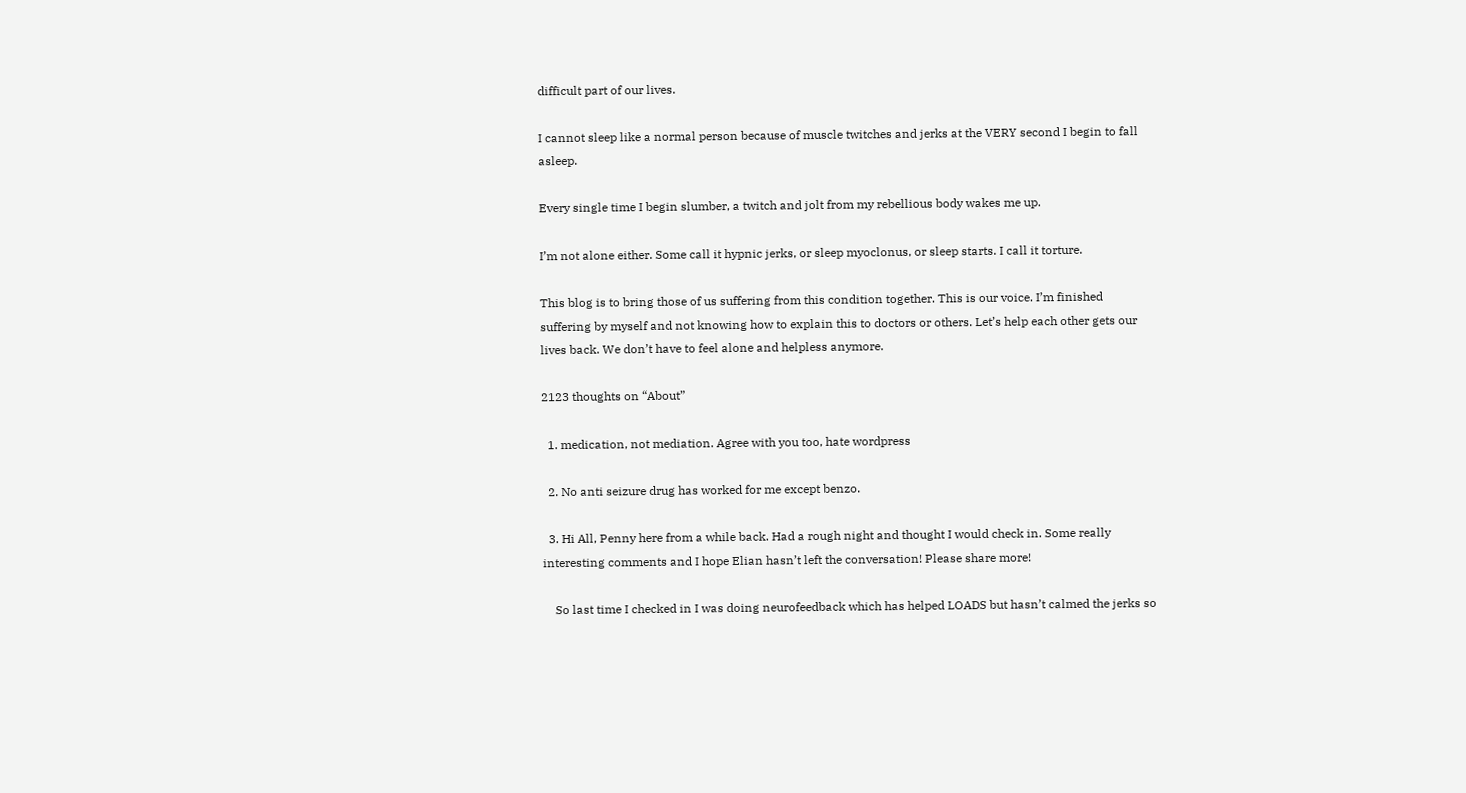difficult part of our lives.

I cannot sleep like a normal person because of muscle twitches and jerks at the VERY second I begin to fall asleep.

Every single time I begin slumber, a twitch and jolt from my rebellious body wakes me up.

I’m not alone either. Some call it hypnic jerks, or sleep myoclonus, or sleep starts. I call it torture.

This blog is to bring those of us suffering from this condition together. This is our voice. I’m finished suffering by myself and not knowing how to explain this to doctors or others. Let’s help each other gets our lives back. We don’t have to feel alone and helpless anymore.

2123 thoughts on “About”

  1. medication, not mediation. Agree with you too, hate wordpress

  2. No anti seizure drug has worked for me except benzo.

  3. Hi All, Penny here from a while back. Had a rough night and thought I would check in. Some really interesting comments and I hope Elian hasn’t left the conversation! Please share more!

    So last time I checked in I was doing neurofeedback which has helped LOADS but hasn’t calmed the jerks so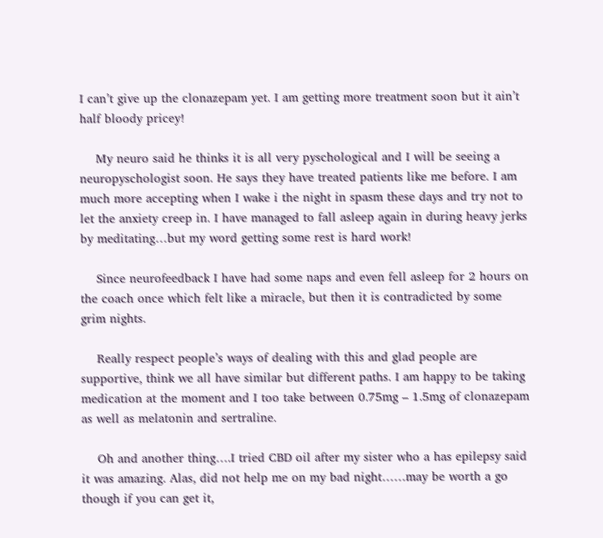I can’t give up the clonazepam yet. I am getting more treatment soon but it ain’t half bloody pricey!

    My neuro said he thinks it is all very pyschological and I will be seeing a neuropyschologist soon. He says they have treated patients like me before. I am much more accepting when I wake i the night in spasm these days and try not to let the anxiety creep in. I have managed to fall asleep again in during heavy jerks by meditating…but my word getting some rest is hard work!

    Since neurofeedback I have had some naps and even fell asleep for 2 hours on the coach once which felt like a miracle, but then it is contradicted by some grim nights.

    Really respect people’s ways of dealing with this and glad people are supportive, think we all have similar but different paths. I am happy to be taking medication at the moment and I too take between 0.75mg – 1.5mg of clonazepam as well as melatonin and sertraline.

    Oh and another thing….I tried CBD oil after my sister who a has epilepsy said it was amazing. Alas, did not help me on my bad night……may be worth a go though if you can get it,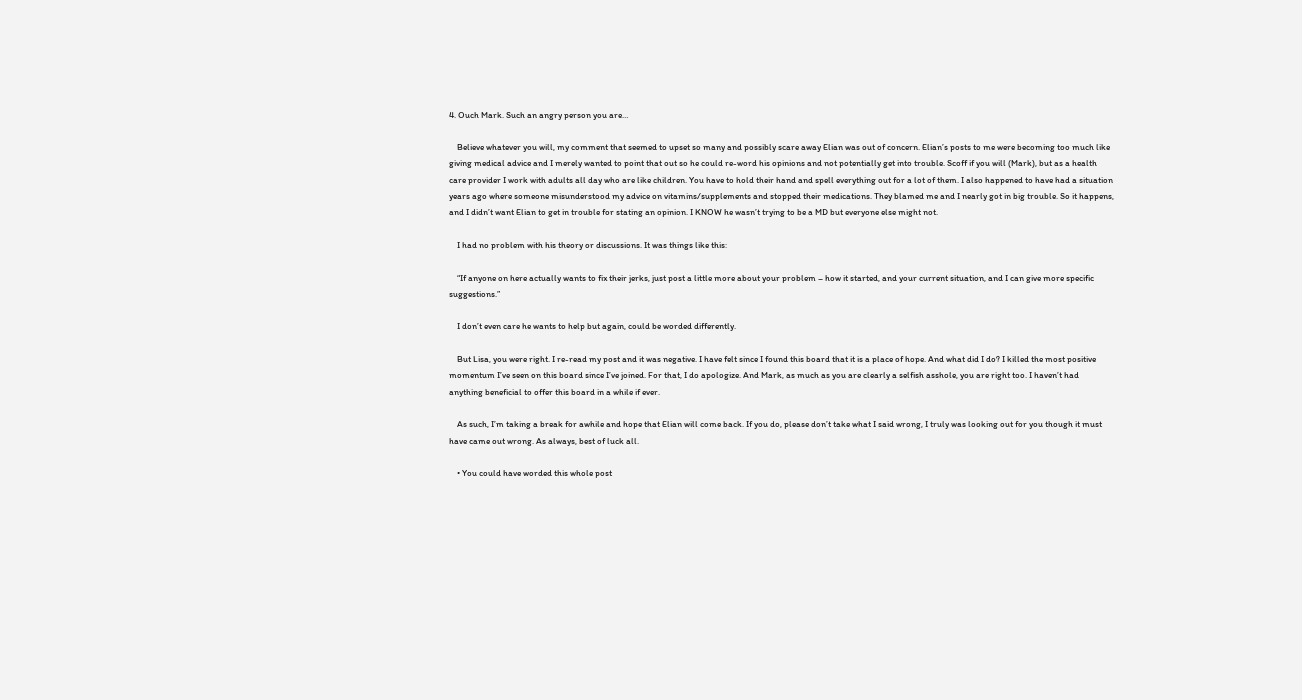4. Ouch Mark. Such an angry person you are…

    Believe whatever you will, my comment that seemed to upset so many and possibly scare away Elian was out of concern. Elian’s posts to me were becoming too much like giving medical advice and I merely wanted to point that out so he could re-word his opinions and not potentially get into trouble. Scoff if you will (Mark), but as a health care provider I work with adults all day who are like children. You have to hold their hand and spell everything out for a lot of them. I also happened to have had a situation years ago where someone misunderstood my advice on vitamins/supplements and stopped their medications. They blamed me and I nearly got in big trouble. So it happens, and I didn’t want Elian to get in trouble for stating an opinion. I KNOW he wasn’t trying to be a MD but everyone else might not.

    I had no problem with his theory or discussions. It was things like this:

    “If anyone on here actually wants to fix their jerks, just post a little more about your problem – how it started, and your current situation, and I can give more specific suggestions.”

    I don’t even care he wants to help but again, could be worded differently.

    But Lisa, you were right. I re-read my post and it was negative. I have felt since I found this board that it is a place of hope. And what did I do? I killed the most positive momentum I’ve seen on this board since I’ve joined. For that, I do apologize. And Mark, as much as you are clearly a selfish asshole, you are right too. I haven’t had anything beneficial to offer this board in a while if ever.

    As such, I’m taking a break for awhile and hope that Elian will come back. If you do, please don’t take what I said wrong, I truly was looking out for you though it must have came out wrong. As always, best of luck all.

    • You could have worded this whole post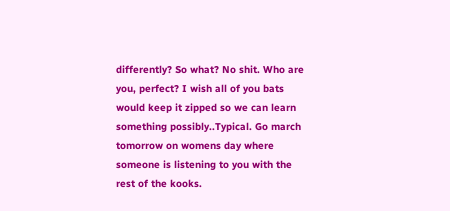differently? So what? No shit. Who are you, perfect? I wish all of you bats would keep it zipped so we can learn something possibly..Typical. Go march tomorrow on womens day where someone is listening to you with the rest of the kooks.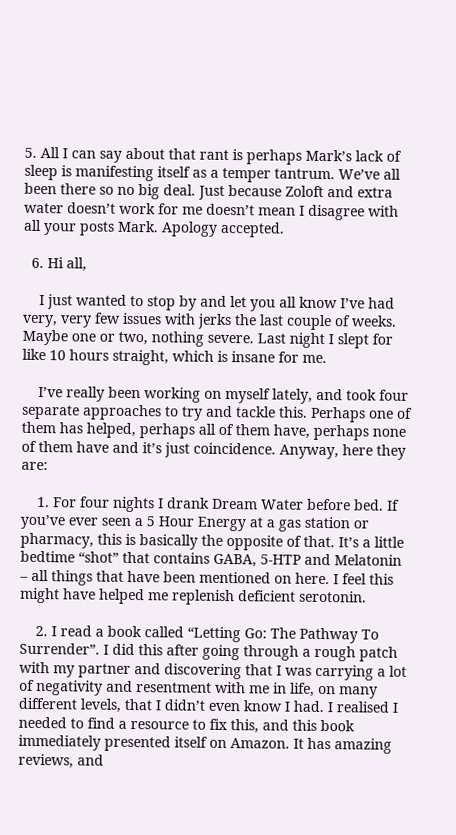5. All I can say about that rant is perhaps Mark’s lack of sleep is manifesting itself as a temper tantrum. We’ve all been there so no big deal. Just because Zoloft and extra water doesn’t work for me doesn’t mean I disagree with all your posts Mark. Apology accepted.

  6. Hi all,

    I just wanted to stop by and let you all know I’ve had very, very few issues with jerks the last couple of weeks. Maybe one or two, nothing severe. Last night I slept for like 10 hours straight, which is insane for me.

    I’ve really been working on myself lately, and took four separate approaches to try and tackle this. Perhaps one of them has helped, perhaps all of them have, perhaps none of them have and it’s just coincidence. Anyway, here they are:

    1. For four nights I drank Dream Water before bed. If you’ve ever seen a 5 Hour Energy at a gas station or pharmacy, this is basically the opposite of that. It’s a little bedtime “shot” that contains GABA, 5-HTP and Melatonin – all things that have been mentioned on here. I feel this might have helped me replenish deficient serotonin.

    2. I read a book called “Letting Go: The Pathway To Surrender”. I did this after going through a rough patch with my partner and discovering that I was carrying a lot of negativity and resentment with me in life, on many different levels, that I didn’t even know I had. I realised I needed to find a resource to fix this, and this book immediately presented itself on Amazon. It has amazing reviews, and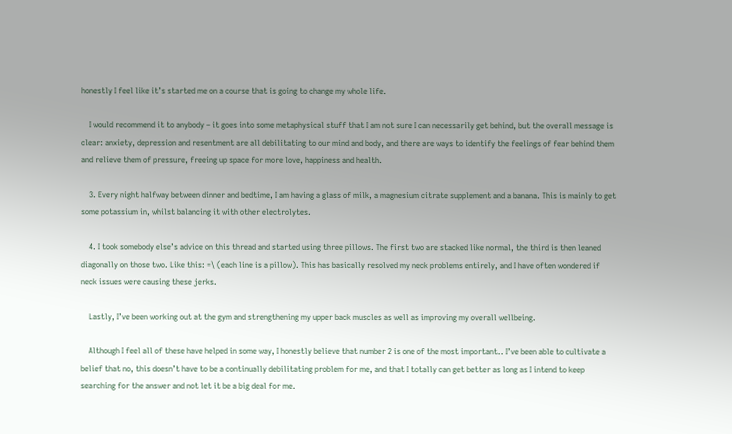honestly I feel like it’s started me on a course that is going to change my whole life.

    I would recommend it to anybody – it goes into some metaphysical stuff that I am not sure I can necessarily get behind, but the overall message is clear: anxiety, depression and resentment are all debilitating to our mind and body, and there are ways to identify the feelings of fear behind them and relieve them of pressure, freeing up space for more love, happiness and health.

    3. Every night halfway between dinner and bedtime, I am having a glass of milk, a magnesium citrate supplement and a banana. This is mainly to get some potassium in, whilst balancing it with other electrolytes.

    4. I took somebody else’s advice on this thread and started using three pillows. The first two are stacked like normal, the third is then leaned diagonally on those two. Like this: =\ (each line is a pillow). This has basically resolved my neck problems entirely, and I have often wondered if neck issues were causing these jerks.

    Lastly, I’ve been working out at the gym and strengthening my upper back muscles as well as improving my overall wellbeing.

    Although I feel all of these have helped in some way, I honestly believe that number 2 is one of the most important.. I’ve been able to cultivate a belief that no, this doesn’t have to be a continually debilitating problem for me, and that I totally can get better as long as I intend to keep searching for the answer and not let it be a big deal for me.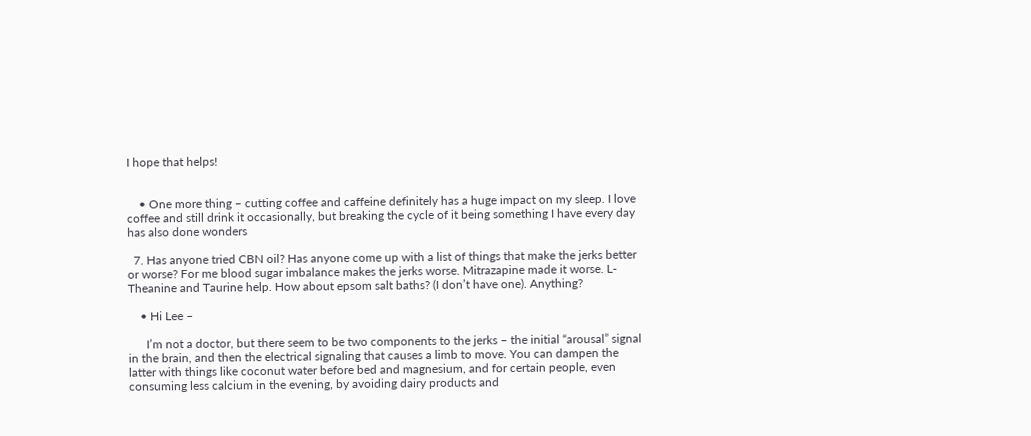I hope that helps!


    • One more thing – cutting coffee and caffeine definitely has a huge impact on my sleep. I love coffee and still drink it occasionally, but breaking the cycle of it being something I have every day has also done wonders

  7. Has anyone tried CBN oil? Has anyone come up with a list of things that make the jerks better or worse? For me blood sugar imbalance makes the jerks worse. Mitrazapine made it worse. L-Theanine and Taurine help. How about epsom salt baths? (I don’t have one). Anything?

    • Hi Lee –

      I’m not a doctor, but there seem to be two components to the jerks – the initial “arousal” signal in the brain, and then the electrical signaling that causes a limb to move. You can dampen the latter with things like coconut water before bed and magnesium, and for certain people, even consuming less calcium in the evening, by avoiding dairy products and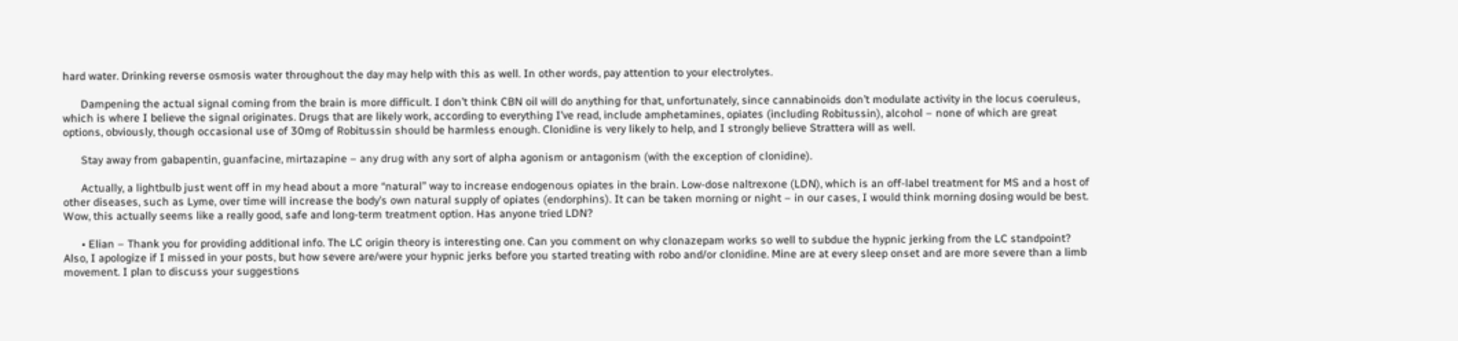hard water. Drinking reverse osmosis water throughout the day may help with this as well. In other words, pay attention to your electrolytes.

      Dampening the actual signal coming from the brain is more difficult. I don’t think CBN oil will do anything for that, unfortunately, since cannabinoids don’t modulate activity in the locus coeruleus, which is where I believe the signal originates. Drugs that are likely work, according to everything I’ve read, include amphetamines, opiates (including Robitussin), alcohol – none of which are great options, obviously, though occasional use of 30mg of Robitussin should be harmless enough. Clonidine is very likely to help, and I strongly believe Strattera will as well.

      Stay away from gabapentin, guanfacine, mirtazapine – any drug with any sort of alpha agonism or antagonism (with the exception of clonidine).

      Actually, a lightbulb just went off in my head about a more “natural” way to increase endogenous opiates in the brain. Low-dose naltrexone (LDN), which is an off-label treatment for MS and a host of other diseases, such as Lyme, over time will increase the body’s own natural supply of opiates (endorphins). It can be taken morning or night – in our cases, I would think morning dosing would be best. Wow, this actually seems like a really good, safe and long-term treatment option. Has anyone tried LDN?

      • Elian – Thank you for providing additional info. The LC origin theory is interesting one. Can you comment on why clonazepam works so well to subdue the hypnic jerking from the LC standpoint? Also, I apologize if I missed in your posts, but how severe are/were your hypnic jerks before you started treating with robo and/or clonidine. Mine are at every sleep onset and are more severe than a limb movement. I plan to discuss your suggestions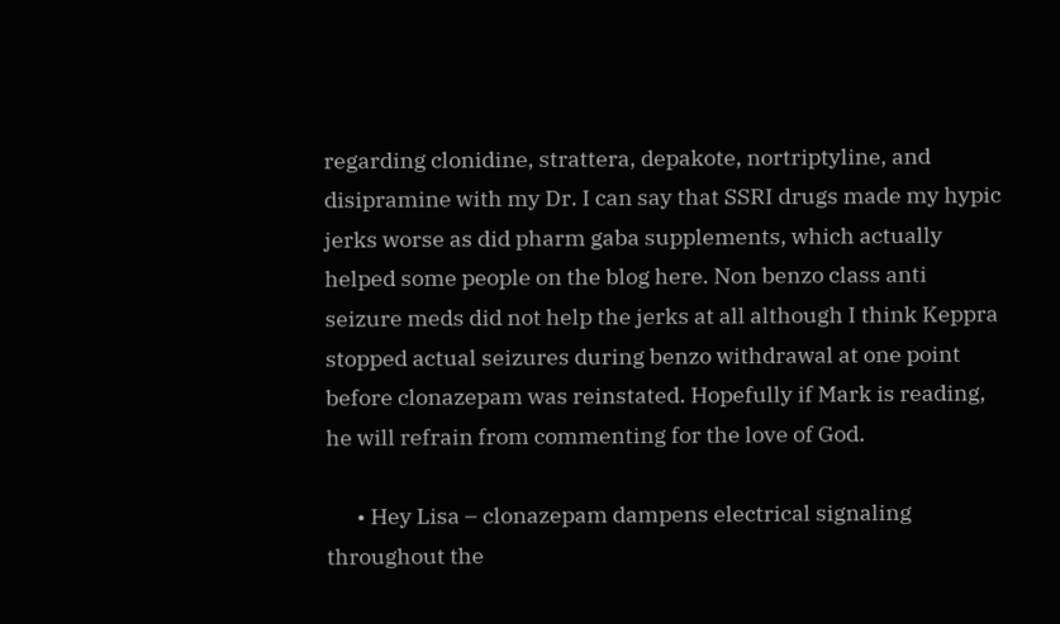regarding clonidine, strattera, depakote, nortriptyline, and disipramine with my Dr. I can say that SSRI drugs made my hypic jerks worse as did pharm gaba supplements, which actually helped some people on the blog here. Non benzo class anti seizure meds did not help the jerks at all although I think Keppra stopped actual seizures during benzo withdrawal at one point before clonazepam was reinstated. Hopefully if Mark is reading, he will refrain from commenting for the love of God.

      • Hey Lisa – clonazepam dampens electrical signaling throughout the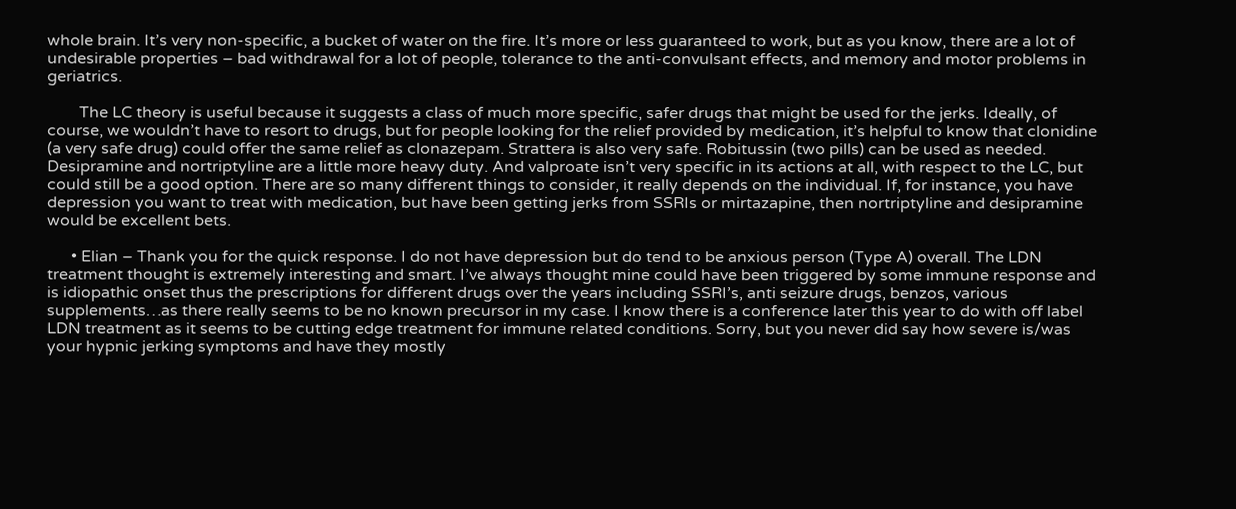whole brain. It’s very non-specific, a bucket of water on the fire. It’s more or less guaranteed to work, but as you know, there are a lot of undesirable properties – bad withdrawal for a lot of people, tolerance to the anti-convulsant effects, and memory and motor problems in geriatrics.

        The LC theory is useful because it suggests a class of much more specific, safer drugs that might be used for the jerks. Ideally, of course, we wouldn’t have to resort to drugs, but for people looking for the relief provided by medication, it’s helpful to know that clonidine (a very safe drug) could offer the same relief as clonazepam. Strattera is also very safe. Robitussin (two pills) can be used as needed. Desipramine and nortriptyline are a little more heavy duty. And valproate isn’t very specific in its actions at all, with respect to the LC, but could still be a good option. There are so many different things to consider, it really depends on the individual. If, for instance, you have depression you want to treat with medication, but have been getting jerks from SSRIs or mirtazapine, then nortriptyline and desipramine would be excellent bets.

      • Elian – Thank you for the quick response. I do not have depression but do tend to be anxious person (Type A) overall. The LDN treatment thought is extremely interesting and smart. I’ve always thought mine could have been triggered by some immune response and is idiopathic onset thus the prescriptions for different drugs over the years including SSRI’s, anti seizure drugs, benzos, various supplements…as there really seems to be no known precursor in my case. I know there is a conference later this year to do with off label LDN treatment as it seems to be cutting edge treatment for immune related conditions. Sorry, but you never did say how severe is/was your hypnic jerking symptoms and have they mostly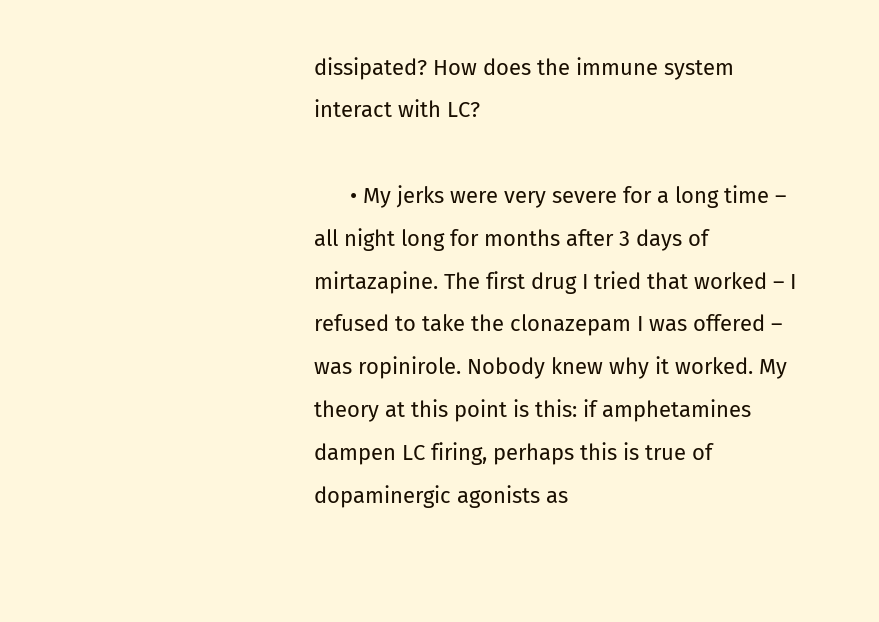dissipated? How does the immune system interact with LC?

      • My jerks were very severe for a long time – all night long for months after 3 days of mirtazapine. The first drug I tried that worked – I refused to take the clonazepam I was offered – was ropinirole. Nobody knew why it worked. My theory at this point is this: if amphetamines dampen LC firing, perhaps this is true of dopaminergic agonists as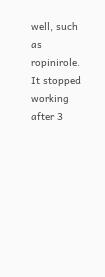well, such as ropinirole. It stopped working after 3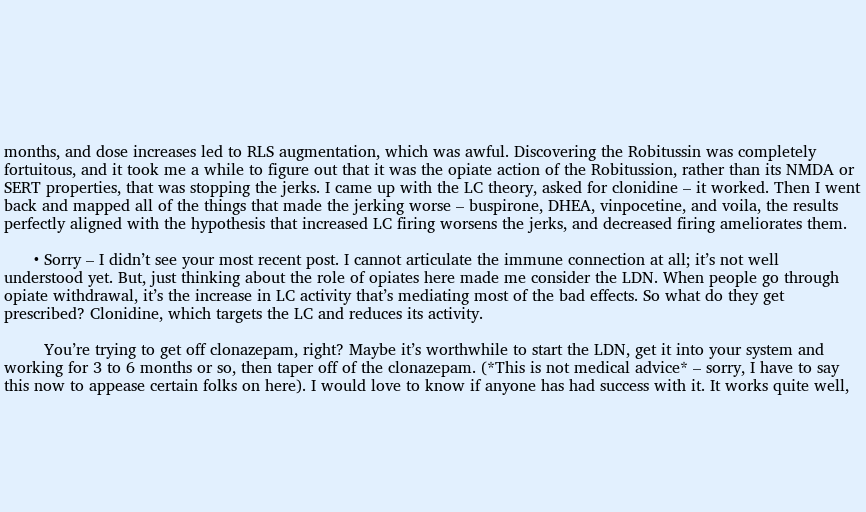months, and dose increases led to RLS augmentation, which was awful. Discovering the Robitussin was completely fortuitous, and it took me a while to figure out that it was the opiate action of the Robitussion, rather than its NMDA or SERT properties, that was stopping the jerks. I came up with the LC theory, asked for clonidine – it worked. Then I went back and mapped all of the things that made the jerking worse – buspirone, DHEA, vinpocetine, and voila, the results perfectly aligned with the hypothesis that increased LC firing worsens the jerks, and decreased firing ameliorates them.

      • Sorry – I didn’t see your most recent post. I cannot articulate the immune connection at all; it’s not well understood yet. But, just thinking about the role of opiates here made me consider the LDN. When people go through opiate withdrawal, it’s the increase in LC activity that’s mediating most of the bad effects. So what do they get prescribed? Clonidine, which targets the LC and reduces its activity.

        You’re trying to get off clonazepam, right? Maybe it’s worthwhile to start the LDN, get it into your system and working for 3 to 6 months or so, then taper off of the clonazepam. (*This is not medical advice* – sorry, I have to say this now to appease certain folks on here). I would love to know if anyone has had success with it. It works quite well,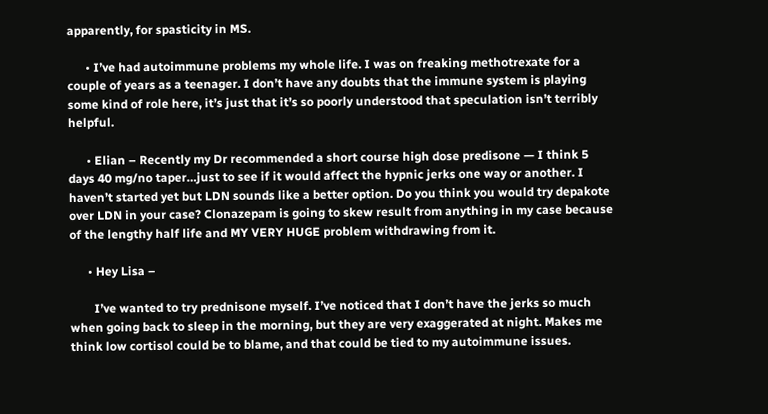apparently, for spasticity in MS.

      • I’ve had autoimmune problems my whole life. I was on freaking methotrexate for a couple of years as a teenager. I don’t have any doubts that the immune system is playing some kind of role here, it’s just that it’s so poorly understood that speculation isn’t terribly helpful.

      • Elian – Recently my Dr recommended a short course high dose predisone — I think 5 days 40 mg/no taper…just to see if it would affect the hypnic jerks one way or another. I haven’t started yet but LDN sounds like a better option. Do you think you would try depakote over LDN in your case? Clonazepam is going to skew result from anything in my case because of the lengthy half life and MY VERY HUGE problem withdrawing from it.

      • Hey Lisa –

        I’ve wanted to try prednisone myself. I’ve noticed that I don’t have the jerks so much when going back to sleep in the morning, but they are very exaggerated at night. Makes me think low cortisol could be to blame, and that could be tied to my autoimmune issues.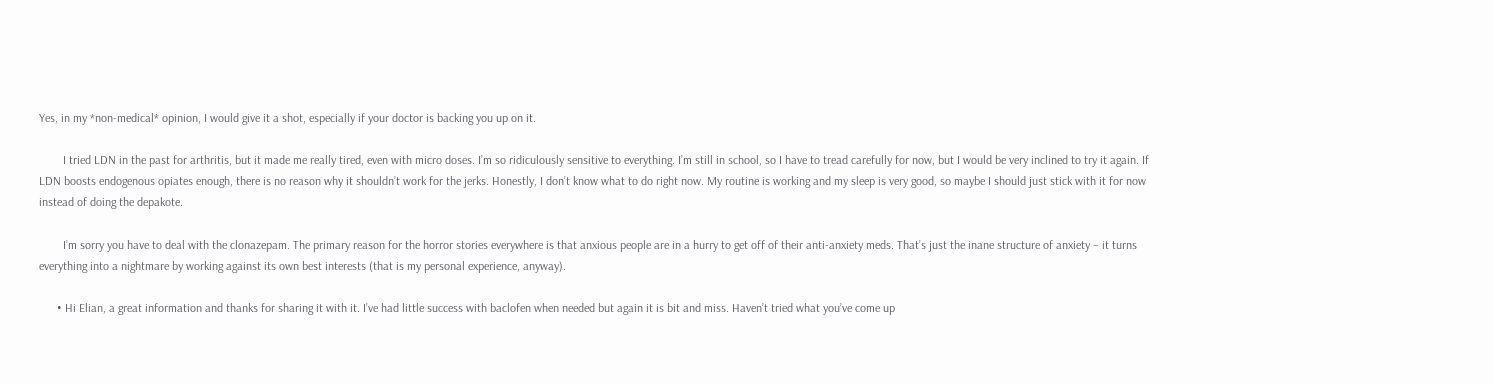Yes, in my *non-medical* opinion, I would give it a shot, especially if your doctor is backing you up on it.

        I tried LDN in the past for arthritis, but it made me really tired, even with micro doses. I’m so ridiculously sensitive to everything. I’m still in school, so I have to tread carefully for now, but I would be very inclined to try it again. If LDN boosts endogenous opiates enough, there is no reason why it shouldn’t work for the jerks. Honestly, I don’t know what to do right now. My routine is working and my sleep is very good, so maybe I should just stick with it for now instead of doing the depakote.

        I’m sorry you have to deal with the clonazepam. The primary reason for the horror stories everywhere is that anxious people are in a hurry to get off of their anti-anxiety meds. That’s just the inane structure of anxiety – it turns everything into a nightmare by working against its own best interests (that is my personal experience, anyway).

      • Hi Elian, a great information and thanks for sharing it with it. I’ve had little success with baclofen when needed but again it is bit and miss. Haven’t tried what you’ve come up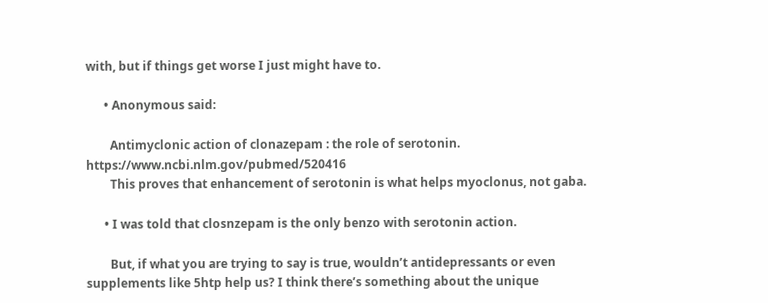with, but if things get worse I just might have to.

      • Anonymous said:

        Antimyclonic action of clonazepam : the role of serotonin. https://www.ncbi.nlm.gov/pubmed/520416
        This proves that enhancement of serotonin is what helps myoclonus, not gaba.

      • I was told that closnzepam is the only benzo with serotonin action.

        But, if what you are trying to say is true, wouldn’t antidepressants or even supplements like 5htp help us? I think there’s something about the unique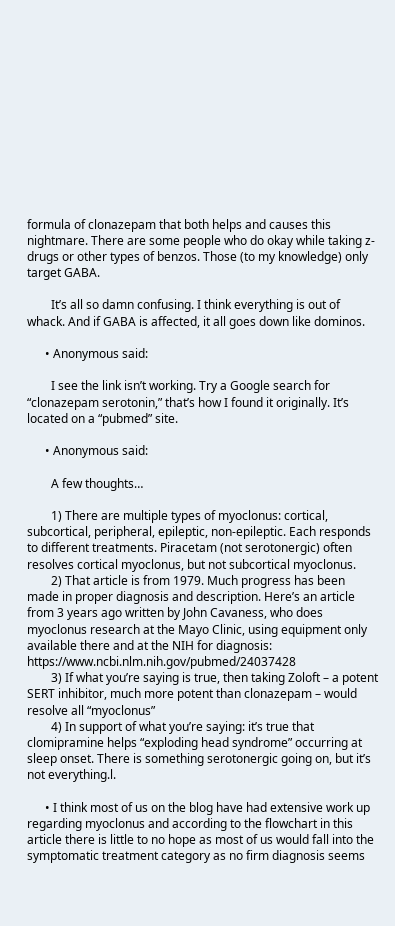formula of clonazepam that both helps and causes this nightmare. There are some people who do okay while taking z-drugs or other types of benzos. Those (to my knowledge) only target GABA.

        It’s all so damn confusing. I think everything is out of whack. And if GABA is affected, it all goes down like dominos.

      • Anonymous said:

        I see the link isn’t working. Try a Google search for “clonazepam serotonin,” that’s how I found it originally. It’s located on a “pubmed” site.

      • Anonymous said:

        A few thoughts…

        1) There are multiple types of myoclonus: cortical, subcortical, peripheral, epileptic, non-epileptic. Each responds to different treatments. Piracetam (not serotonergic) often resolves cortical myoclonus, but not subcortical myoclonus.
        2) That article is from 1979. Much progress has been made in proper diagnosis and description. Here’s an article from 3 years ago written by John Cavaness, who does myoclonus research at the Mayo Clinic, using equipment only available there and at the NIH for diagnosis: https://www.ncbi.nlm.nih.gov/pubmed/24037428
        3) If what you’re saying is true, then taking Zoloft – a potent SERT inhibitor, much more potent than clonazepam – would resolve all “myoclonus”
        4) In support of what you’re saying: it’s true that clomipramine helps “exploding head syndrome” occurring at sleep onset. There is something serotonergic going on, but it’s not everything.l.

      • I think most of us on the blog have had extensive work up regarding myoclonus and according to the flowchart in this article there is little to no hope as most of us would fall into the symptomatic treatment category as no firm diagnosis seems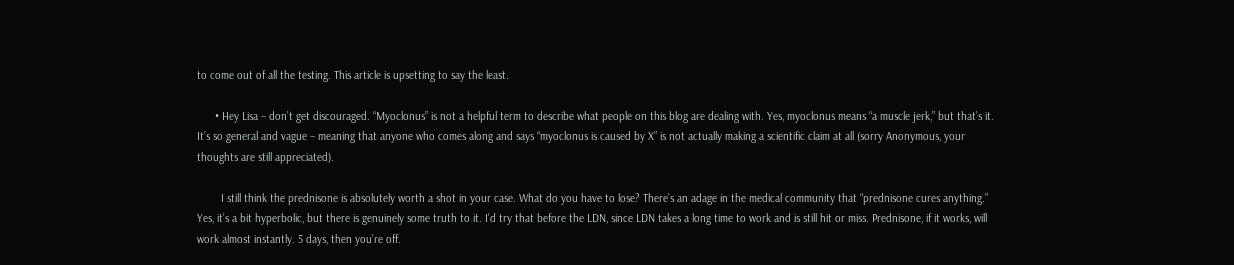to come out of all the testing. This article is upsetting to say the least.

      • Hey Lisa – don’t get discouraged. “Myoclonus” is not a helpful term to describe what people on this blog are dealing with. Yes, myoclonus means “a muscle jerk,” but that’s it. It’s so general and vague – meaning that anyone who comes along and says “myoclonus is caused by X” is not actually making a scientific claim at all (sorry Anonymous, your thoughts are still appreciated).

        I still think the prednisone is absolutely worth a shot in your case. What do you have to lose? There’s an adage in the medical community that “prednisone cures anything.” Yes, it’s a bit hyperbolic, but there is genuinely some truth to it. I’d try that before the LDN, since LDN takes a long time to work and is still hit or miss. Prednisone, if it works, will work almost instantly. 5 days, then you’re off.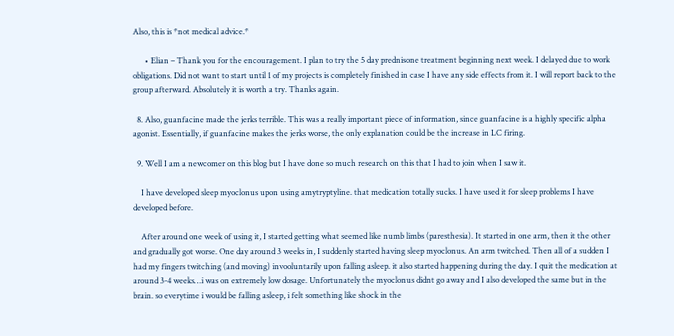Also, this is *not medical advice.*

      • Elian – Thank you for the encouragement. I plan to try the 5 day prednisone treatment beginning next week. I delayed due to work obligations. Did not want to start until 1 of my projects is completely finished in case I have any side effects from it. I will report back to the group afterward. Absolutely it is worth a try. Thanks again.

  8. Also, guanfacine made the jerks terrible. This was a really important piece of information, since guanfacine is a highly specific alpha agonist. Essentially, if guanfacine makes the jerks worse, the only explanation could be the increase in LC firing.

  9. Well I am a newcomer on this blog but I have done so much research on this that I had to join when I saw it.

    I have developed sleep myoclonus upon using amytryptyline. that medication totally sucks. I have used it for sleep problems I have developed before.

    After around one week of using it, I started getting what seemed like numb limbs (paresthesia). It started in one arm, then it the other and gradually got worse. One day around 3 weeks in, I suddenly started having sleep myoclonus. An arm twitched. Then all of a sudden I had my fingers twitching (and moving) invooluntarily upon falling asleep. it also started happening during the day. I quit the medication at around 3-4 weeks…i was on extremely low dosage. Unfortunately the myoclonus didnt go away and I also developed the same but in the brain. so everytime i would be falling asleep, i felt something like shock in the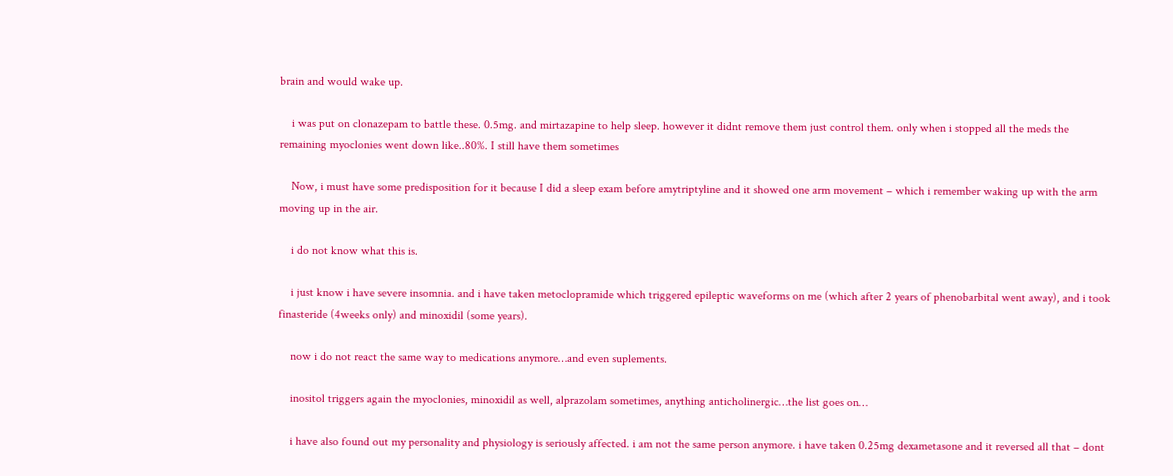brain and would wake up.

    i was put on clonazepam to battle these. 0.5mg. and mirtazapine to help sleep. however it didnt remove them just control them. only when i stopped all the meds the remaining myoclonies went down like..80%. I still have them sometimes

    Now, i must have some predisposition for it because I did a sleep exam before amytriptyline and it showed one arm movement – which i remember waking up with the arm moving up in the air.

    i do not know what this is.

    i just know i have severe insomnia. and i have taken metoclopramide which triggered epileptic waveforms on me (which after 2 years of phenobarbital went away), and i took finasteride (4weeks only) and minoxidil (some years).

    now i do not react the same way to medications anymore…and even suplements.

    inositol triggers again the myoclonies, minoxidil as well, alprazolam sometimes, anything anticholinergic…the list goes on…

    i have also found out my personality and physiology is seriously affected. i am not the same person anymore. i have taken 0.25mg dexametasone and it reversed all that – dont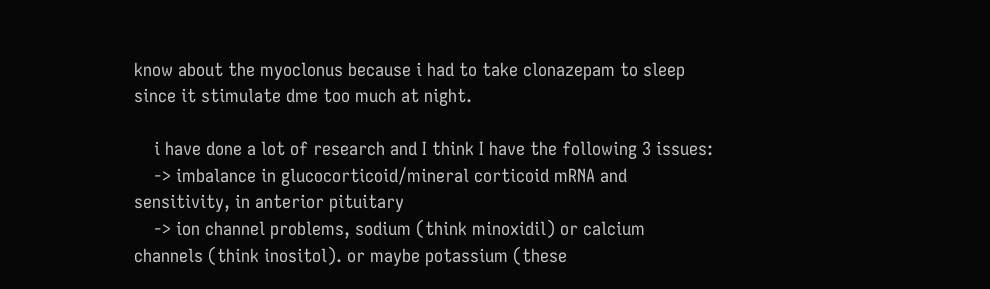know about the myoclonus because i had to take clonazepam to sleep since it stimulate dme too much at night.

    i have done a lot of research and I think I have the following 3 issues:
    -> imbalance in glucocorticoid/mineral corticoid mRNA and sensitivity, in anterior pituitary
    -> ion channel problems, sodium (think minoxidil) or calcium channels (think inositol). or maybe potassium (these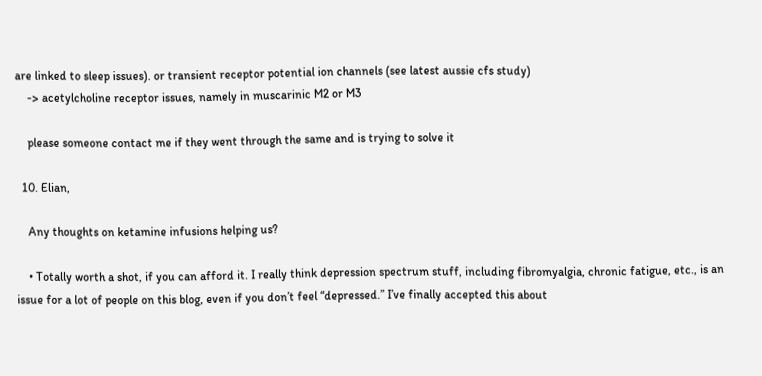are linked to sleep issues). or transient receptor potential ion channels (see latest aussie cfs study)
    -> acetylcholine receptor issues, namely in muscarinic M2 or M3

    please someone contact me if they went through the same and is trying to solve it

  10. Elian,

    Any thoughts on ketamine infusions helping us?

    • Totally worth a shot, if you can afford it. I really think depression spectrum stuff, including fibromyalgia, chronic fatigue, etc., is an issue for a lot of people on this blog, even if you don’t feel “depressed.” I’ve finally accepted this about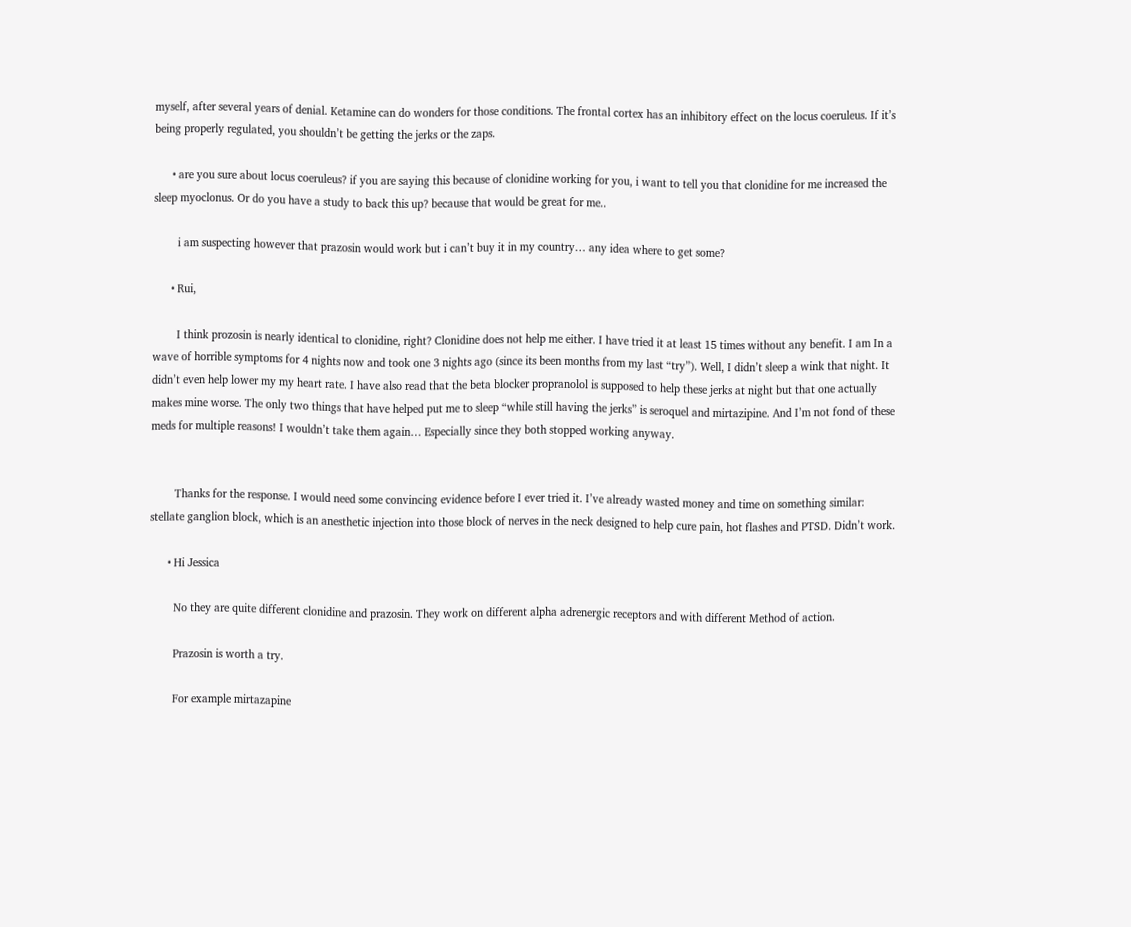myself, after several years of denial. Ketamine can do wonders for those conditions. The frontal cortex has an inhibitory effect on the locus coeruleus. If it’s being properly regulated, you shouldn’t be getting the jerks or the zaps.

      • are you sure about locus coeruleus? if you are saying this because of clonidine working for you, i want to tell you that clonidine for me increased the sleep myoclonus. Or do you have a study to back this up? because that would be great for me..

        i am suspecting however that prazosin would work but i can’t buy it in my country… any idea where to get some?

      • Rui,

        I think prozosin is nearly identical to clonidine, right? Clonidine does not help me either. I have tried it at least 15 times without any benefit. I am In a wave of horrible symptoms for 4 nights now and took one 3 nights ago (since its been months from my last “try”). Well, I didn’t sleep a wink that night. It didn’t even help lower my my heart rate. I have also read that the beta blocker propranolol is supposed to help these jerks at night but that one actually makes mine worse. The only two things that have helped put me to sleep “while still having the jerks” is seroquel and mirtazipine. And I’m not fond of these meds for multiple reasons! I wouldn’t take them again… Especially since they both stopped working anyway.


        Thanks for the response. I would need some convincing evidence before I ever tried it. I’ve already wasted money and time on something similar: stellate ganglion block, which is an anesthetic injection into those block of nerves in the neck designed to help cure pain, hot flashes and PTSD. Didn’t work.

      • Hi Jessica

        No they are quite different clonidine and prazosin. They work on different alpha adrenergic receptors and with different Method of action.

        Prazosin is worth a try.

        For example mirtazapine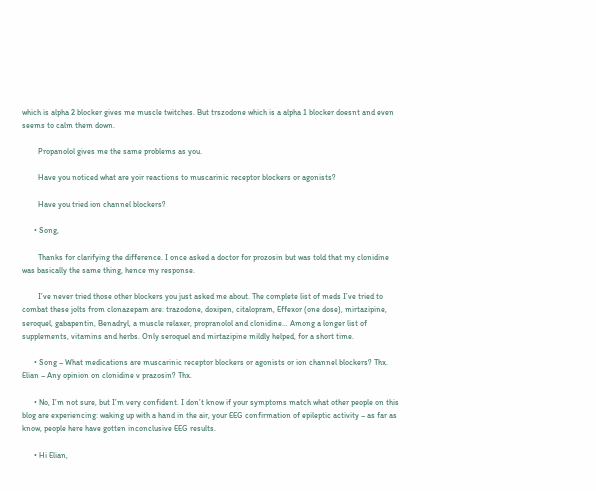which is alpha 2 blocker gives me muscle twitches. But trszodone which is a alpha 1 blocker doesnt and even seems to calm them down.

        Propanolol gives me the same problems as you.

        Have you noticed what are yoir reactions to muscarinic receptor blockers or agonists?

        Have you tried ion channel blockers?

      • Song,

        Thanks for clarifying the difference. I once asked a doctor for prozosin but was told that my clonidine was basically the same thing, hence my response.

        I’ve never tried those other blockers you just asked me about. The complete list of meds I’ve tried to combat these jolts from clonazepam are: trazodone, doxipen, citalopram, Effexor (one dose), mirtazipine, seroquel, gabapentin, Benadryl, a muscle relaxer, propranolol and clonidine… Among a longer list of supplements, vitamins and herbs. Only seroquel and mirtazipine mildly helped, for a short time.

      • Song – What medications are muscarinic receptor blockers or agonists or ion channel blockers? Thx. Elian – Any opinion on clonidine v prazosin? Thx.

      • No, I’m not sure, but I’m very confident. I don’t know if your symptoms match what other people on this blog are experiencing: waking up with a hand in the air, your EEG confirmation of epileptic activity – as far as know, people here have gotten inconclusive EEG results.

      • Hi Elian,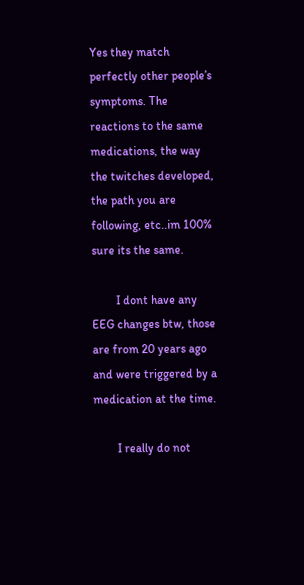Yes they match perfectly other people’s symptoms. The reactions to the same medications, the way the twitches developed, the path you are following, etc..im 100% sure its the same.

        I dont have any EEG changes btw, those are from 20 years ago and were triggered by a medication at the time.

        I really do not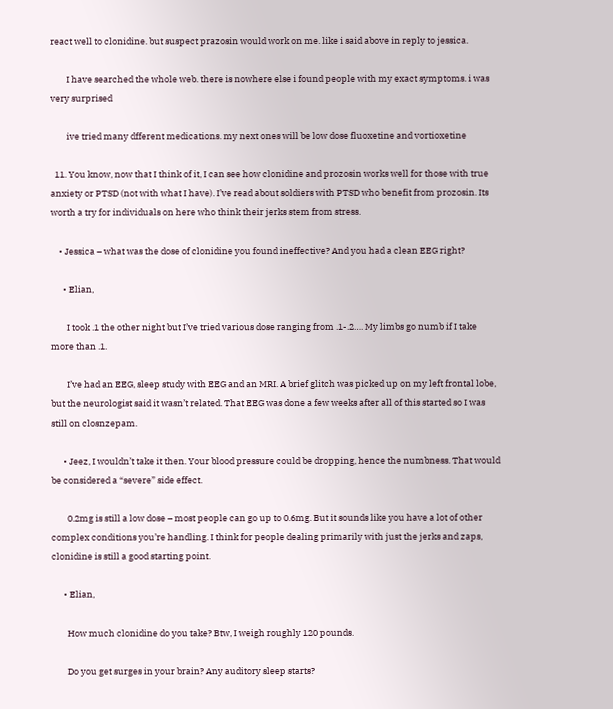react well to clonidine. but suspect prazosin would work on me. like i said above in reply to jessica.

        I have searched the whole web. there is nowhere else i found people with my exact symptoms. i was very surprised

        ive tried many dfferent medications. my next ones will be low dose fluoxetine and vortioxetine

  11. You know, now that I think of it, I can see how clonidine and prozosin works well for those with true anxiety or PTSD (not with what I have). I’ve read about soldiers with PTSD who benefit from prozosin. Its worth a try for individuals on here who think their jerks stem from stress.

    • Jessica – what was the dose of clonidine you found ineffective? And you had a clean EEG right?

      • Elian,

        I took .1 the other night but I’ve tried various dose ranging from .1-.2…. My limbs go numb if I take more than .1.

        I’ve had an EEG, sleep study with EEG and an MRI. A brief glitch was picked up on my left frontal lobe, but the neurologist said it wasn’t related. That EEG was done a few weeks after all of this started so I was still on closnzepam.

      • Jeez, I wouldn’t take it then. Your blood pressure could be dropping, hence the numbness. That would be considered a “severe” side effect.

        0.2mg is still a low dose – most people can go up to 0.6mg. But it sounds like you have a lot of other complex conditions you’re handling. I think for people dealing primarily with just the jerks and zaps, clonidine is still a good starting point.

      • Elian,

        How much clonidine do you take? Btw, I weigh roughly 120 pounds.

        Do you get surges in your brain? Any auditory sleep starts?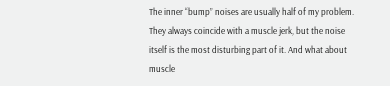The inner “bump” noises are usually half of my problem. They always coincide with a muscle jerk, but the noise itself is the most disturbing part of it. And what about muscle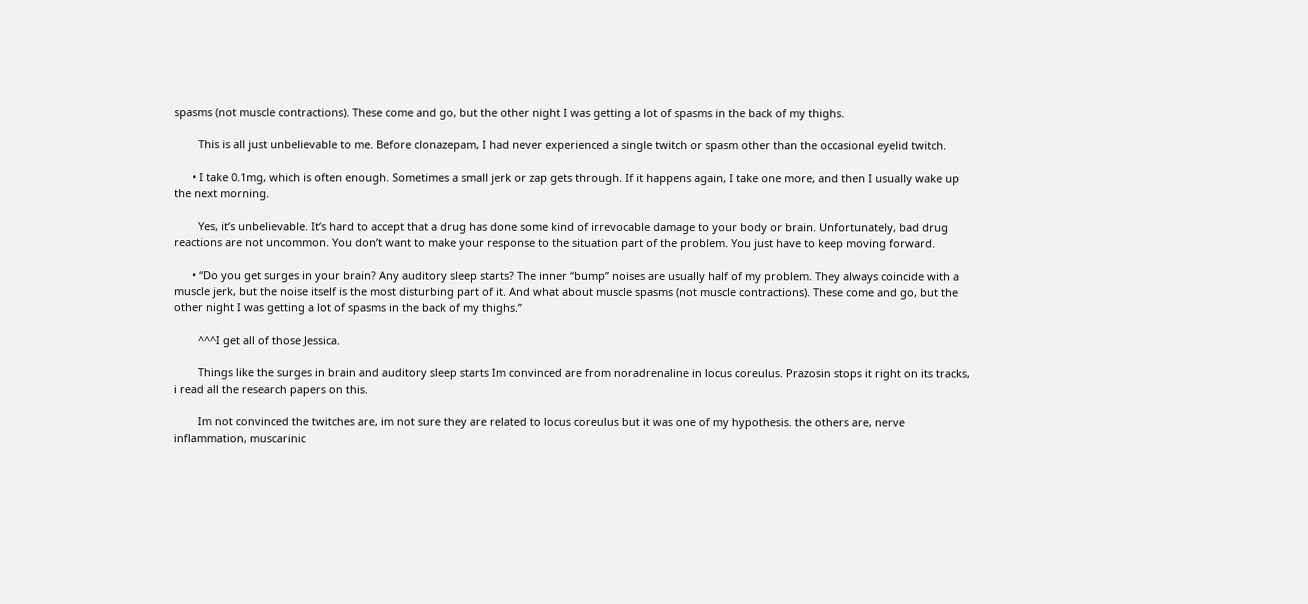spasms (not muscle contractions). These come and go, but the other night I was getting a lot of spasms in the back of my thighs.

        This is all just unbelievable to me. Before clonazepam, I had never experienced a single twitch or spasm other than the occasional eyelid twitch.

      • I take 0.1mg, which is often enough. Sometimes a small jerk or zap gets through. If it happens again, I take one more, and then I usually wake up the next morning.

        Yes, it’s unbelievable. It’s hard to accept that a drug has done some kind of irrevocable damage to your body or brain. Unfortunately, bad drug reactions are not uncommon. You don’t want to make your response to the situation part of the problem. You just have to keep moving forward.

      • “Do you get surges in your brain? Any auditory sleep starts? The inner “bump” noises are usually half of my problem. They always coincide with a muscle jerk, but the noise itself is the most disturbing part of it. And what about muscle spasms (not muscle contractions). These come and go, but the other night I was getting a lot of spasms in the back of my thighs.”

        ^^^I get all of those Jessica.

        Things like the surges in brain and auditory sleep starts Im convinced are from noradrenaline in locus coreulus. Prazosin stops it right on its tracks, i read all the research papers on this.

        Im not convinced the twitches are, im not sure they are related to locus coreulus but it was one of my hypothesis. the others are, nerve inflammation, muscarinic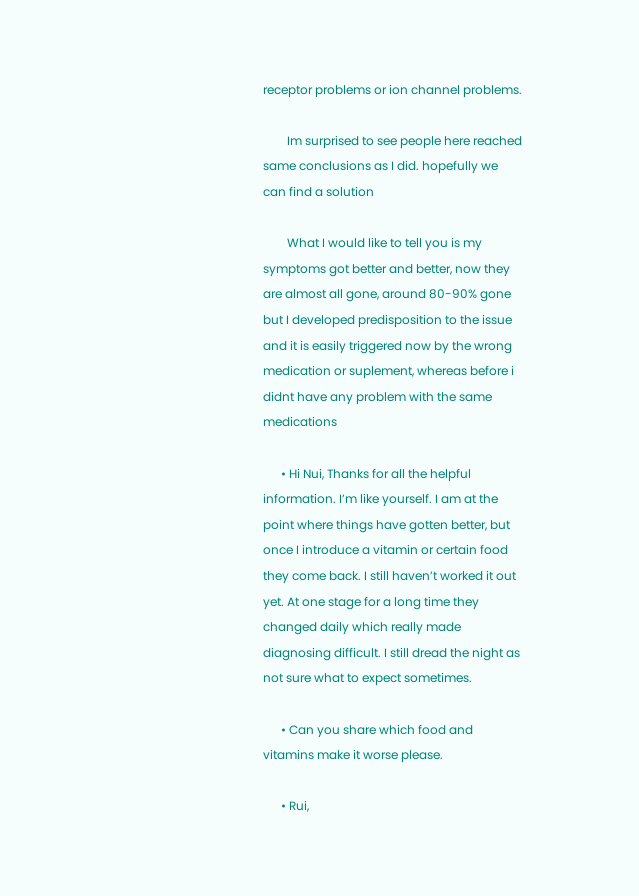receptor problems or ion channel problems.

        Im surprised to see people here reached same conclusions as I did. hopefully we can find a solution

        What I would like to tell you is my symptoms got better and better, now they are almost all gone, around 80-90% gone but I developed predisposition to the issue and it is easily triggered now by the wrong medication or suplement, whereas before i didnt have any problem with the same medications

      • Hi Nui, Thanks for all the helpful information. I’m like yourself. I am at the point where things have gotten better, but once I introduce a vitamin or certain food they come back. I still haven’t worked it out yet. At one stage for a long time they changed daily which really made diagnosing difficult. I still dread the night as not sure what to expect sometimes.

      • Can you share which food and vitamins make it worse please.

      • Rui,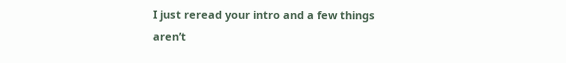I just reread your intro and a few things aren’t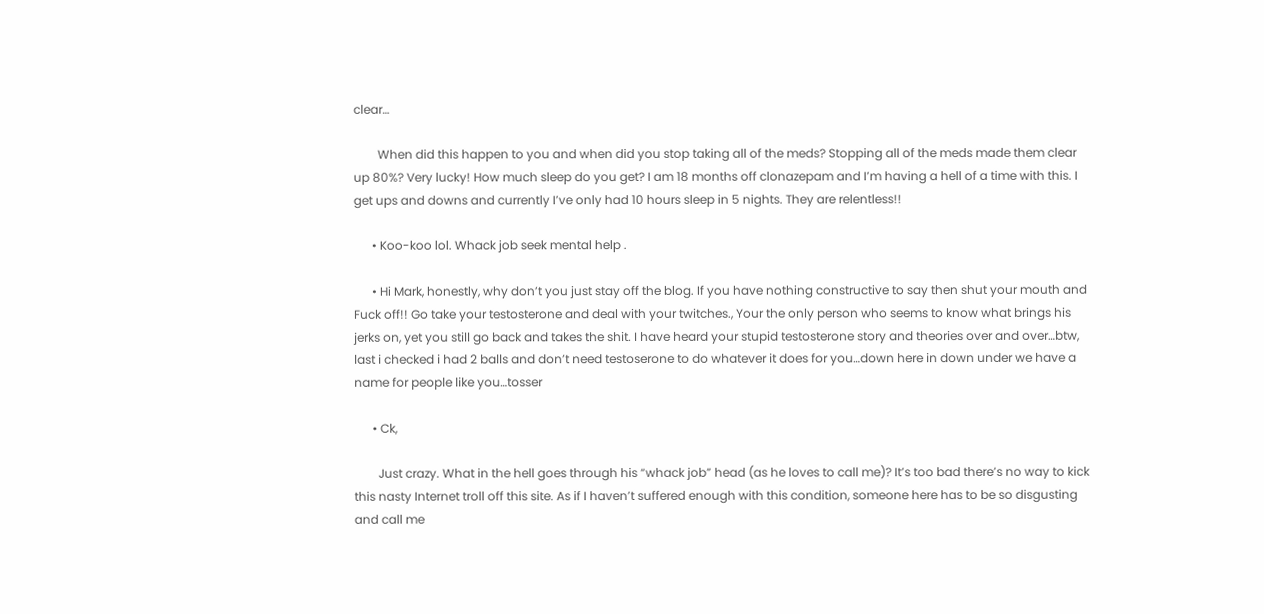clear…

        When did this happen to you and when did you stop taking all of the meds? Stopping all of the meds made them clear up 80%? Very lucky! How much sleep do you get? I am 18 months off clonazepam and I’m having a hell of a time with this. I get ups and downs and currently I’ve only had 10 hours sleep in 5 nights. They are relentless!!

      • Koo-koo lol. Whack job seek mental help .

      • Hi Mark, honestly, why don’t you just stay off the blog. If you have nothing constructive to say then shut your mouth and Fuck off!! Go take your testosterone and deal with your twitches., Your the only person who seems to know what brings his jerks on, yet you still go back and takes the shit. I have heard your stupid testosterone story and theories over and over…btw, last i checked i had 2 balls and don’t need testoserone to do whatever it does for you…down here in down under we have a name for people like you…tosser

      • Ck,

        Just crazy. What in the hell goes through his “whack job” head (as he loves to call me)? It’s too bad there’s no way to kick this nasty Internet troll off this site. As if I haven’t suffered enough with this condition, someone here has to be so disgusting and call me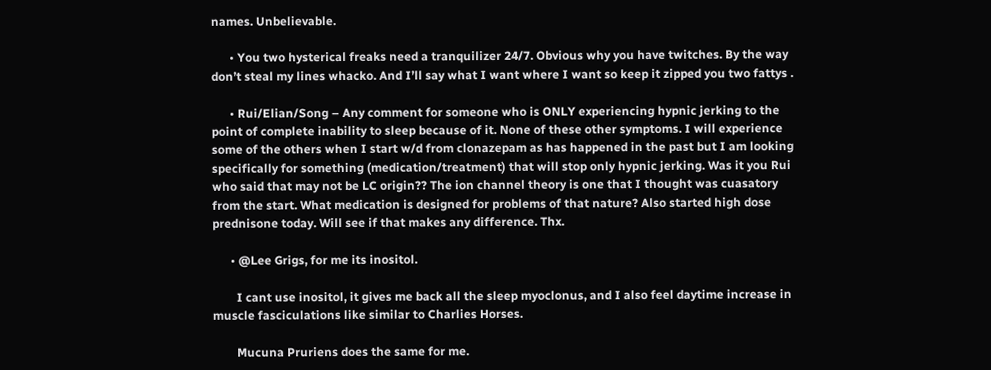names. Unbelievable.

      • You two hysterical freaks need a tranquilizer 24/7. Obvious why you have twitches. By the way don’t steal my lines whacko. And I’ll say what I want where I want so keep it zipped you two fattys .

      • Rui/Elian/Song – Any comment for someone who is ONLY experiencing hypnic jerking to the point of complete inability to sleep because of it. None of these other symptoms. I will experience some of the others when I start w/d from clonazepam as has happened in the past but I am looking specifically for something (medication/treatment) that will stop only hypnic jerking. Was it you Rui who said that may not be LC origin?? The ion channel theory is one that I thought was cuasatory from the start. What medication is designed for problems of that nature? Also started high dose prednisone today. Will see if that makes any difference. Thx.

      • @Lee Grigs, for me its inositol.

        I cant use inositol, it gives me back all the sleep myoclonus, and I also feel daytime increase in muscle fasciculations like similar to Charlies Horses.

        Mucuna Pruriens does the same for me.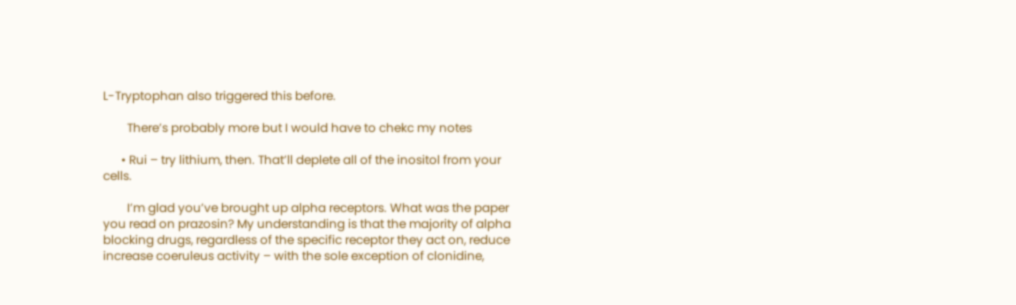L-Tryptophan also triggered this before.

        There’s probably more but I would have to chekc my notes

      • Rui – try lithium, then. That’ll deplete all of the inositol from your cells.

        I’m glad you’ve brought up alpha receptors. What was the paper you read on prazosin? My understanding is that the majority of alpha blocking drugs, regardless of the specific receptor they act on, reduce increase coeruleus activity – with the sole exception of clonidine,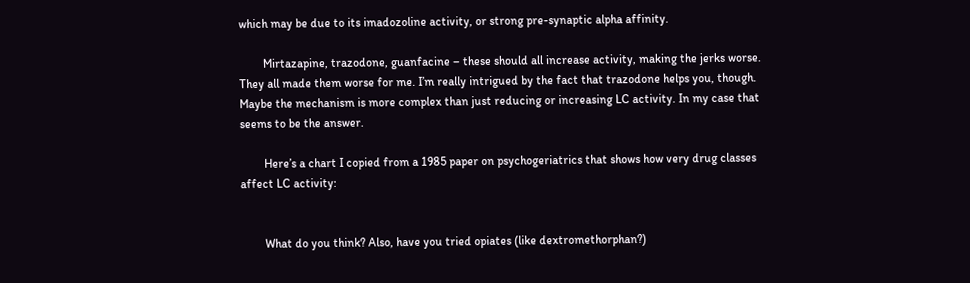which may be due to its imadozoline activity, or strong pre-synaptic alpha affinity.

        Mirtazapine, trazodone, guanfacine – these should all increase activity, making the jerks worse. They all made them worse for me. I’m really intrigued by the fact that trazodone helps you, though. Maybe the mechanism is more complex than just reducing or increasing LC activity. In my case that seems to be the answer.

        Here’s a chart I copied from a 1985 paper on psychogeriatrics that shows how very drug classes affect LC activity:


        What do you think? Also, have you tried opiates (like dextromethorphan?)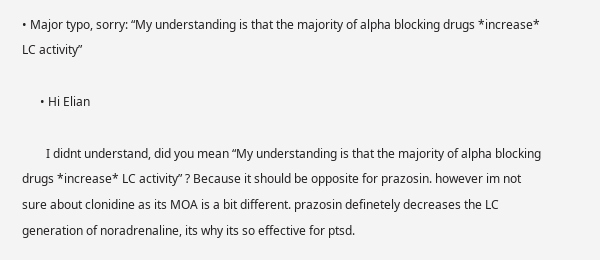• Major typo, sorry: “My understanding is that the majority of alpha blocking drugs *increase* LC activity”

      • Hi Elian

        I didnt understand, did you mean “My understanding is that the majority of alpha blocking drugs *increase* LC activity” ? Because it should be opposite for prazosin. however im not sure about clonidine as its MOA is a bit different. prazosin definetely decreases the LC generation of noradrenaline, its why its so effective for ptsd.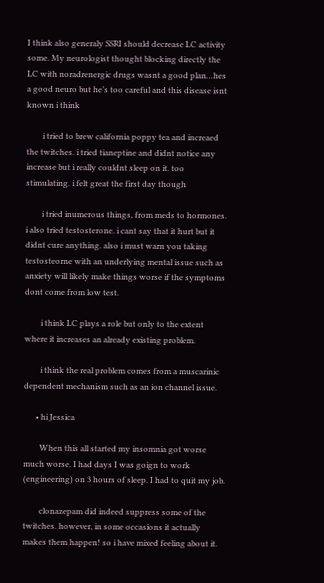I think also generaly SSRI should decrease LC activity some. My neurologist thought blocking directly the LC with noradrenergic drugs wasnt a good plan…hes a good neuro but he’s too careful and this disease isnt known i think

        i tried to brew california poppy tea and increaed the twitches. i tried tianeptine and didnt notice any increase but i really couldnt sleep on it. too stimulating. i felt great the first day though

        i tried inumerous things, from meds to hormones. i also tried testosterone. i cant say that it hurt but it didnt cure anything. also i must warn you taking testosteorne with an underlying mental issue such as anxiety will likely make things worse if the symptoms dont come from low test.

        i think LC plays a role but only to the extent where it increases an already existing problem.

        i think the real problem comes from a muscarinic dependent mechanism such as an ion channel issue.

      • hi Jessica

        When this all started my insomnia got worse much worse. I had days I was goign to work (engineering) on 3 hours of sleep. I had to quit my job.

        clonazepam did indeed suppress some of the twitches. however, in some occasions it actually makes them happen! so i have mixed feeling about it.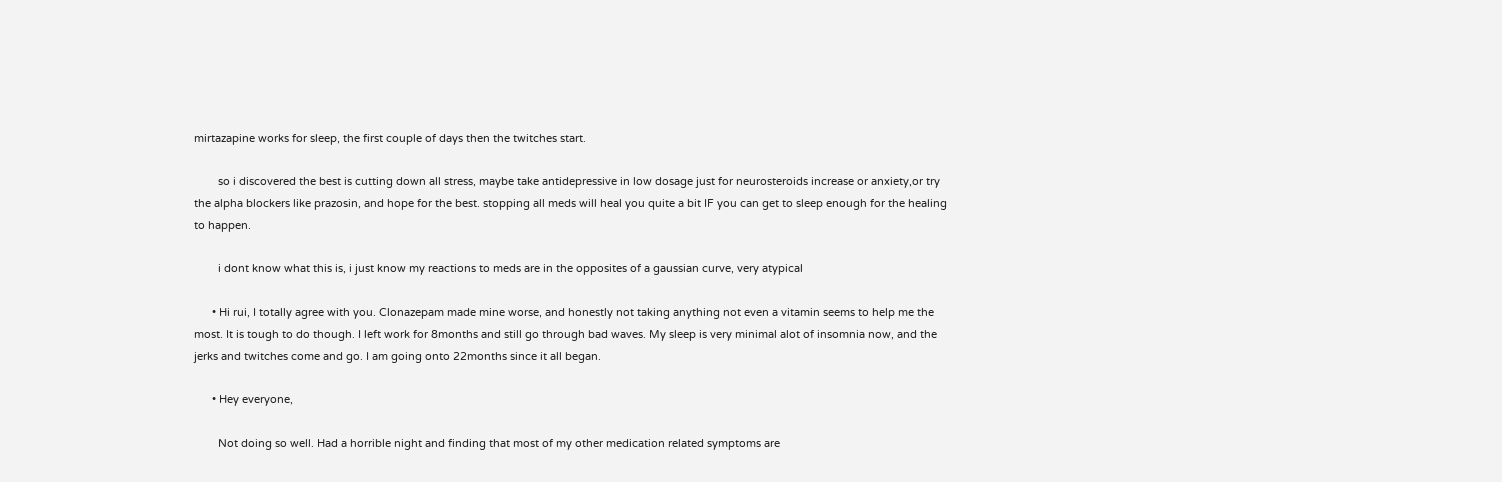mirtazapine works for sleep, the first couple of days then the twitches start.

        so i discovered the best is cutting down all stress, maybe take antidepressive in low dosage just for neurosteroids increase or anxiety,or try the alpha blockers like prazosin, and hope for the best. stopping all meds will heal you quite a bit IF you can get to sleep enough for the healing to happen.

        i dont know what this is, i just know my reactions to meds are in the opposites of a gaussian curve, very atypical

      • Hi rui, I totally agree with you. Clonazepam made mine worse, and honestly not taking anything not even a vitamin seems to help me the most. It is tough to do though. I left work for 8months and still go through bad waves. My sleep is very minimal alot of insomnia now, and the jerks and twitches come and go. I am going onto 22months since it all began.

      • Hey everyone,

        Not doing so well. Had a horrible night and finding that most of my other medication related symptoms are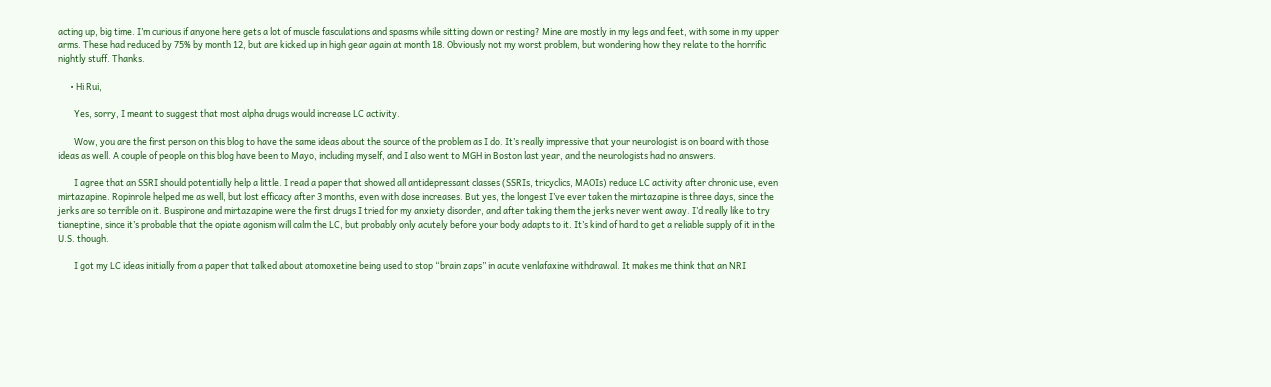acting up, big time. I’m curious if anyone here gets a lot of muscle fasculations and spasms while sitting down or resting? Mine are mostly in my legs and feet, with some in my upper arms. These had reduced by 75% by month 12, but are kicked up in high gear again at month 18. Obviously not my worst problem, but wondering how they relate to the horrific nightly stuff. Thanks.

      • Hi Rui,

        Yes, sorry, I meant to suggest that most alpha drugs would increase LC activity.

        Wow, you are the first person on this blog to have the same ideas about the source of the problem as I do. It’s really impressive that your neurologist is on board with those ideas as well. A couple of people on this blog have been to Mayo, including myself, and I also went to MGH in Boston last year, and the neurologists had no answers.

        I agree that an SSRI should potentially help a little. I read a paper that showed all antidepressant classes (SSRIs, tricyclics, MAOIs) reduce LC activity after chronic use, even mirtazapine. Ropinrole helped me as well, but lost efficacy after 3 months, even with dose increases. But yes, the longest I’ve ever taken the mirtazapine is three days, since the jerks are so terrible on it. Buspirone and mirtazapine were the first drugs I tried for my anxiety disorder, and after taking them the jerks never went away. I’d really like to try tianeptine, since it’s probable that the opiate agonism will calm the LC, but probably only acutely before your body adapts to it. It’s kind of hard to get a reliable supply of it in the U.S. though.

        I got my LC ideas initially from a paper that talked about atomoxetine being used to stop “brain zaps” in acute venlafaxine withdrawal. It makes me think that an NRI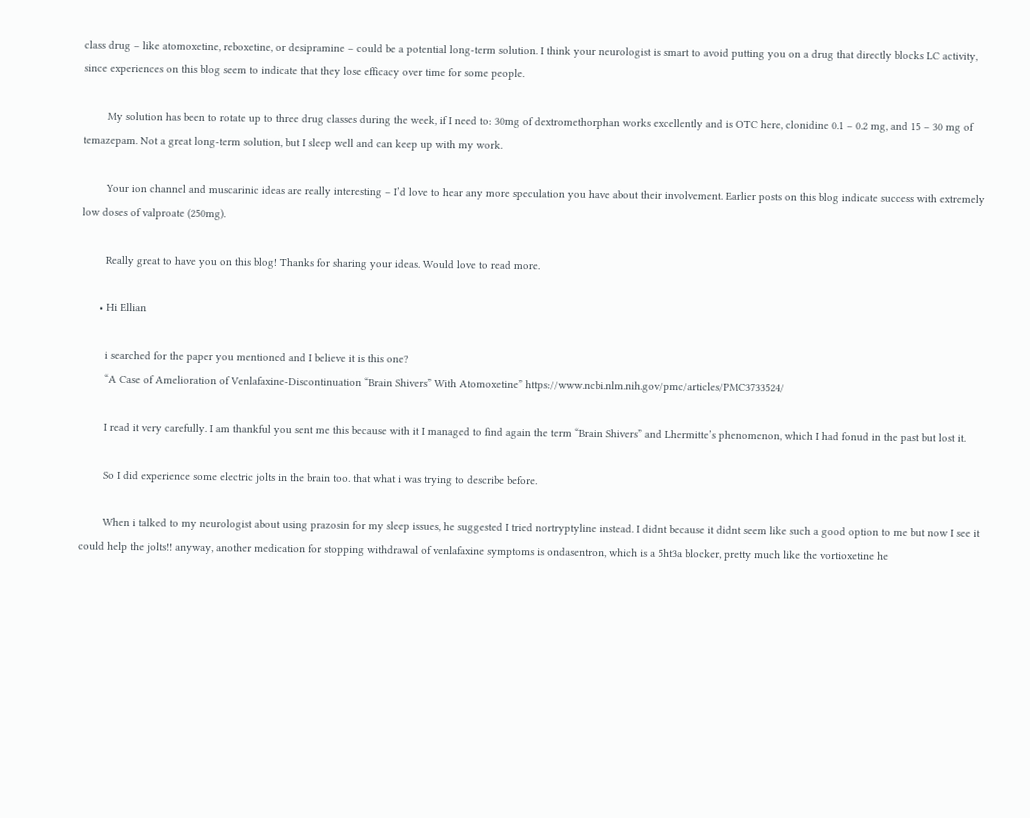class drug – like atomoxetine, reboxetine, or desipramine – could be a potential long-term solution. I think your neurologist is smart to avoid putting you on a drug that directly blocks LC activity, since experiences on this blog seem to indicate that they lose efficacy over time for some people.

        My solution has been to rotate up to three drug classes during the week, if I need to: 30mg of dextromethorphan works excellently and is OTC here, clonidine 0.1 – 0.2 mg, and 15 – 30 mg of temazepam. Not a great long-term solution, but I sleep well and can keep up with my work.

        Your ion channel and muscarinic ideas are really interesting – I’d love to hear any more speculation you have about their involvement. Earlier posts on this blog indicate success with extremely low doses of valproate (250mg).

        Really great to have you on this blog! Thanks for sharing your ideas. Would love to read more.

      • Hi Ellian

        i searched for the paper you mentioned and I believe it is this one?
        “A Case of Amelioration of Venlafaxine-Discontinuation “Brain Shivers” With Atomoxetine” https://www.ncbi.nlm.nih.gov/pmc/articles/PMC3733524/

        I read it very carefully. I am thankful you sent me this because with it I managed to find again the term “Brain Shivers” and Lhermitte’s phenomenon, which I had fonud in the past but lost it.

        So I did experience some electric jolts in the brain too. that what i was trying to describe before.

        When i talked to my neurologist about using prazosin for my sleep issues, he suggested I tried nortryptyline instead. I didnt because it didnt seem like such a good option to me but now I see it could help the jolts!! anyway, another medication for stopping withdrawal of venlafaxine symptoms is ondasentron, which is a 5ht3a blocker, pretty much like the vortioxetine he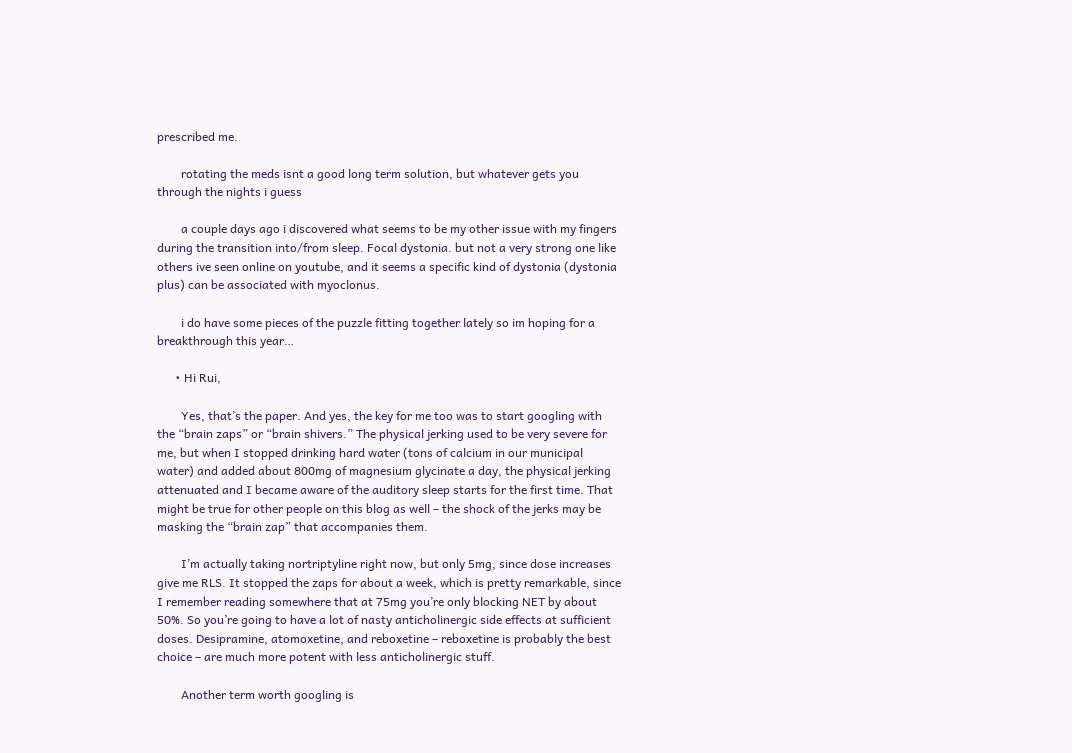prescribed me.

        rotating the meds isnt a good long term solution, but whatever gets you through the nights i guess

        a couple days ago i discovered what seems to be my other issue with my fingers during the transition into/from sleep. Focal dystonia. but not a very strong one like others ive seen online on youtube, and it seems a specific kind of dystonia (dystonia plus) can be associated with myoclonus.

        i do have some pieces of the puzzle fitting together lately so im hoping for a breakthrough this year…

      • Hi Rui,

        Yes, that’s the paper. And yes, the key for me too was to start googling with the “brain zaps” or “brain shivers.” The physical jerking used to be very severe for me, but when I stopped drinking hard water (tons of calcium in our municipal water) and added about 800mg of magnesium glycinate a day, the physical jerking attenuated and I became aware of the auditory sleep starts for the first time. That might be true for other people on this blog as well – the shock of the jerks may be masking the “brain zap” that accompanies them.

        I’m actually taking nortriptyline right now, but only 5mg, since dose increases give me RLS. It stopped the zaps for about a week, which is pretty remarkable, since I remember reading somewhere that at 75mg you’re only blocking NET by about 50%. So you’re going to have a lot of nasty anticholinergic side effects at sufficient doses. Desipramine, atomoxetine, and reboxetine – reboxetine is probably the best choice – are much more potent with less anticholinergic stuff.

        Another term worth googling is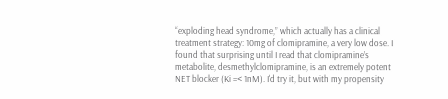“exploding head syndrome,” which actually has a clinical treatment strategy: 10mg of clomipramine, a very low dose. I found that surprising until I read that clomipramine’s metabolite, desmethylclomipramine, is an extremely potent NET blocker (Ki =< 1nM). I'd try it, but with my propensity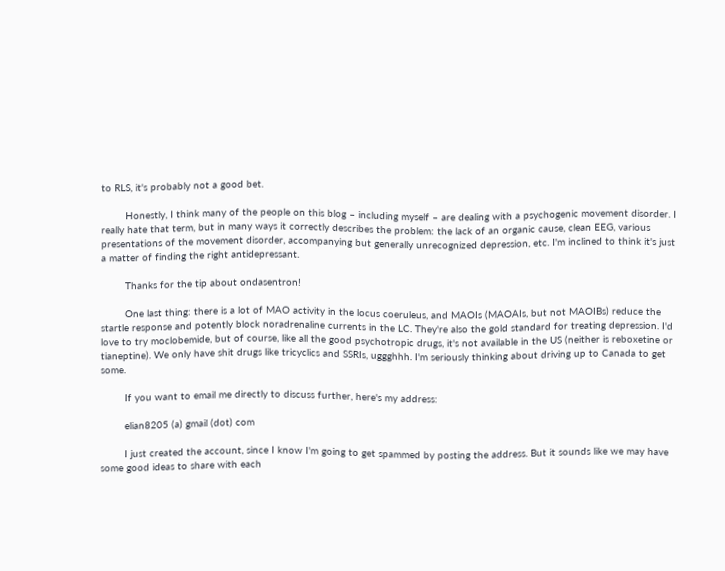to RLS, it's probably not a good bet.

        Honestly, I think many of the people on this blog – including myself – are dealing with a psychogenic movement disorder. I really hate that term, but in many ways it correctly describes the problem: the lack of an organic cause, clean EEG, various presentations of the movement disorder, accompanying but generally unrecognized depression, etc. I'm inclined to think it's just a matter of finding the right antidepressant.

        Thanks for the tip about ondasentron!

        One last thing: there is a lot of MAO activity in the locus coeruleus, and MAOIs (MAOAIs, but not MAOIBs) reduce the startle response and potently block noradrenaline currents in the LC. They're also the gold standard for treating depression. I'd love to try moclobemide, but of course, like all the good psychotropic drugs, it's not available in the US (neither is reboxetine or tianeptine). We only have shit drugs like tricyclics and SSRIs, uggghhh. I'm seriously thinking about driving up to Canada to get some.

        If you want to email me directly to discuss further, here's my address:

        elian8205 (a) gmail (dot) com

        I just created the account, since I know I'm going to get spammed by posting the address. But it sounds like we may have some good ideas to share with each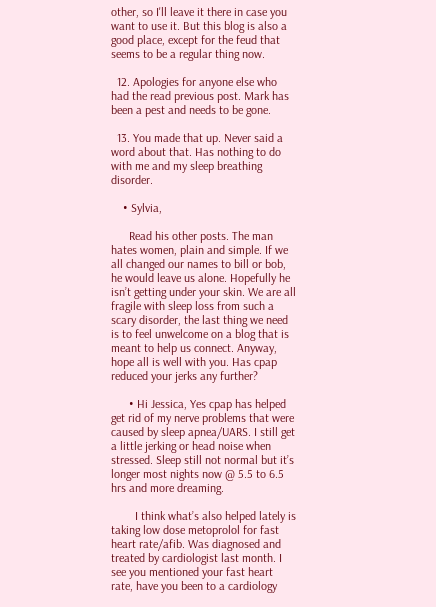other, so I'll leave it there in case you want to use it. But this blog is also a good place, except for the feud that seems to be a regular thing now.

  12. Apologies for anyone else who had the read previous post. Mark has been a pest and needs to be gone.

  13. You made that up. Never said a word about that. Has nothing to do with me and my sleep breathing disorder.

    • Sylvia,

      Read his other posts. The man hates women, plain and simple. If we all changed our names to bill or bob, he would leave us alone. Hopefully he isn’t getting under your skin. We are all fragile with sleep loss from such a scary disorder, the last thing we need is to feel unwelcome on a blog that is meant to help us connect. Anyway, hope all is well with you. Has cpap reduced your jerks any further?

      • Hi Jessica, Yes cpap has helped get rid of my nerve problems that were caused by sleep apnea/UARS. I still get a little jerking or head noise when stressed. Sleep still not normal but it’s longer most nights now @ 5.5 to 6.5 hrs and more dreaming.

        I think what’s also helped lately is taking low dose metoprolol for fast heart rate/afib. Was diagnosed and treated by cardiologist last month. I see you mentioned your fast heart rate, have you been to a cardiology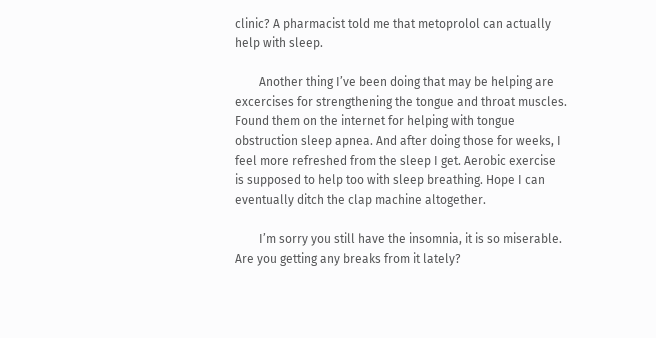clinic? A pharmacist told me that metoprolol can actually help with sleep.

        Another thing I’ve been doing that may be helping are excercises for strengthening the tongue and throat muscles. Found them on the internet for helping with tongue obstruction sleep apnea. And after doing those for weeks, I feel more refreshed from the sleep I get. Aerobic exercise is supposed to help too with sleep breathing. Hope I can eventually ditch the clap machine altogether.

        I’m sorry you still have the insomnia, it is so miserable. Are you getting any breaks from it lately?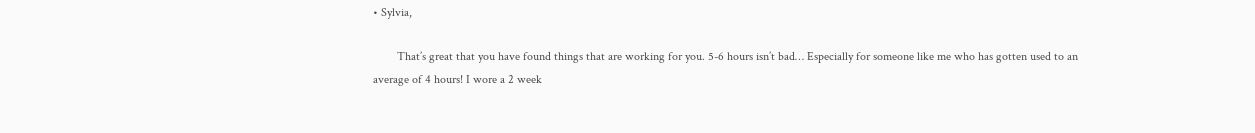• Sylvia,

        That’s great that you have found things that are working for you. 5-6 hours isn’t bad… Especially for someone like me who has gotten used to an average of 4 hours! I wore a 2 week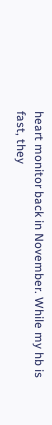heart monitor back in November. While my hb is fast, they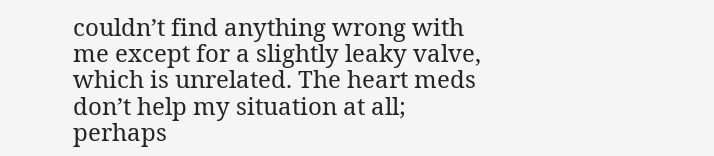couldn’t find anything wrong with me except for a slightly leaky valve, which is unrelated. The heart meds don’t help my situation at all; perhaps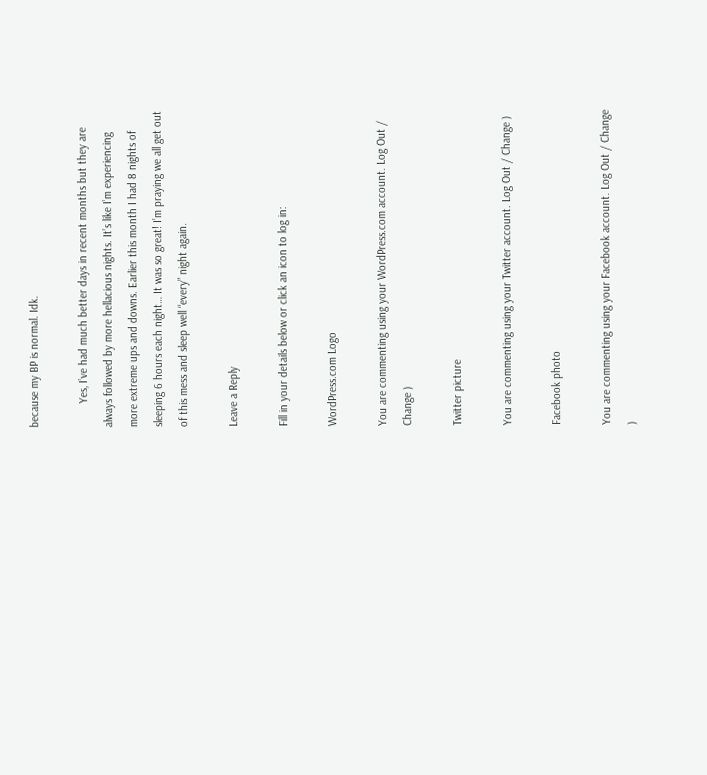because my BP is normal. Idk.

        Yes, I’ve had much better days in recent months but they are always followed by more hellacious nights. It’s like I’m experiencing more extreme ups and downs. Earlier this month I had 8 nights of sleeping 6 hours each night… It was so great! I’m praying we all get out of this mess and sleep well “every” night again.

Leave a Reply

Fill in your details below or click an icon to log in:

WordPress.com Logo

You are commenting using your WordPress.com account. Log Out / Change )

Twitter picture

You are commenting using your Twitter account. Log Out / Change )

Facebook photo

You are commenting using your Facebook account. Log Out / Change )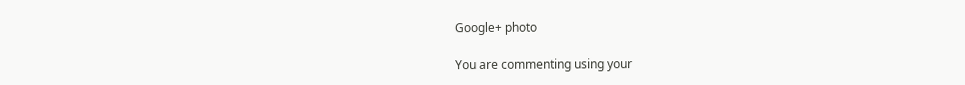Google+ photo

You are commenting using your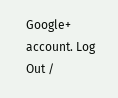Google+ account. Log Out /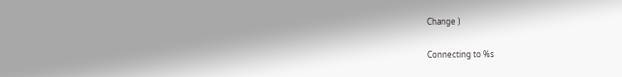Change )

Connecting to %s